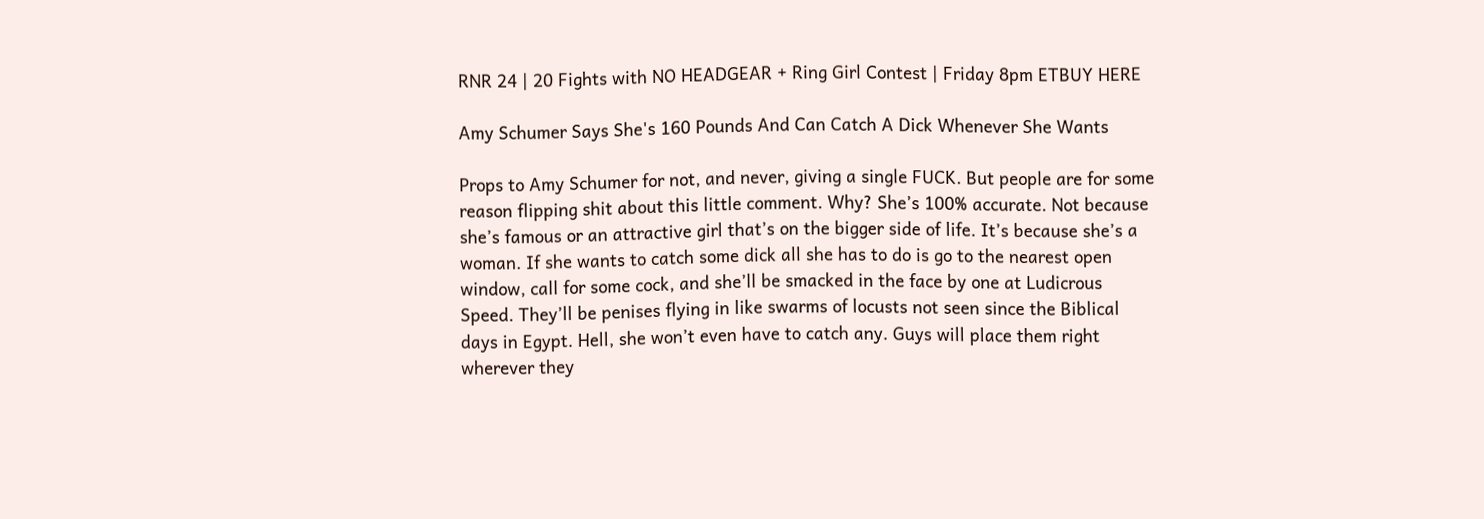RNR 24 | 20 Fights with NO HEADGEAR + Ring Girl Contest | Friday 8pm ETBUY HERE

Amy Schumer Says She's 160 Pounds And Can Catch A Dick Whenever She Wants

Props to Amy Schumer for not, and never, giving a single FUCK. But people are for some reason flipping shit about this little comment. Why? She’s 100% accurate. Not because she’s famous or an attractive girl that’s on the bigger side of life. It’s because she’s a woman. If she wants to catch some dick all she has to do is go to the nearest open window, call for some cock, and she’ll be smacked in the face by one at Ludicrous Speed. They’ll be penises flying in like swarms of locusts not seen since the Biblical days in Egypt. Hell, she won’t even have to catch any. Guys will place them right wherever they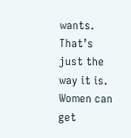wants. That’s just the way it is. Women can get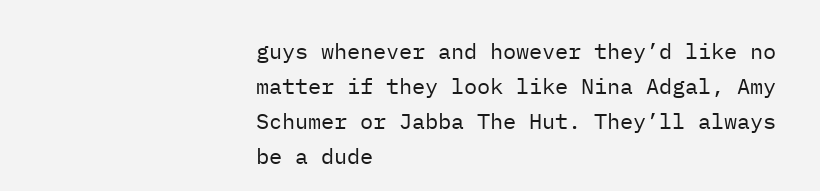guys whenever and however they’d like no matter if they look like Nina Adgal, Amy Schumer or Jabba The Hut. They’ll always be a dude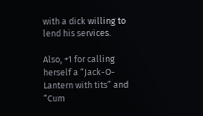with a dick willing to lend his services.

Also, +1 for calling herself a “Jack-O-Lantern with tits” and “Cum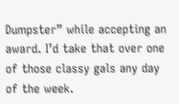Dumpster” while accepting an award. I’d take that over one of those classy gals any day of the week.